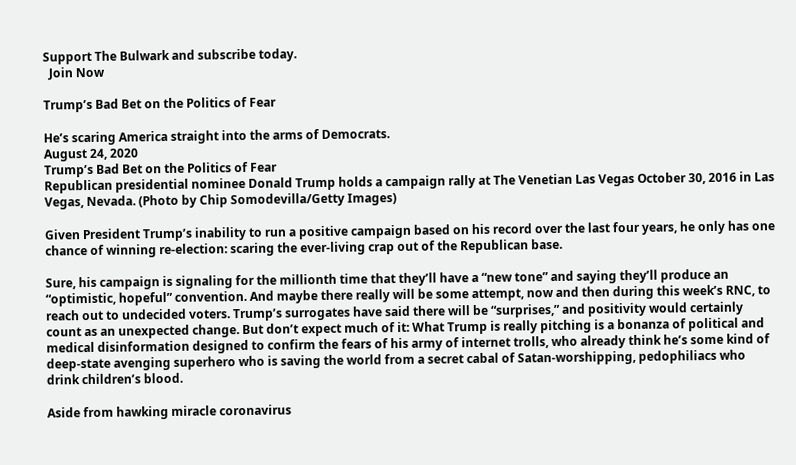Support The Bulwark and subscribe today.
  Join Now

Trump’s Bad Bet on the Politics of Fear

He’s scaring America straight into the arms of Democrats.
August 24, 2020
Trump’s Bad Bet on the Politics of Fear
Republican presidential nominee Donald Trump holds a campaign rally at The Venetian Las Vegas October 30, 2016 in Las Vegas, Nevada. (Photo by Chip Somodevilla/Getty Images)

Given President Trump’s inability to run a positive campaign based on his record over the last four years, he only has one chance of winning re-election: scaring the ever-living crap out of the Republican base.

Sure, his campaign is signaling for the millionth time that they’ll have a “new tone” and saying they’ll produce an “optimistic, hopeful” convention. And maybe there really will be some attempt, now and then during this week’s RNC, to reach out to undecided voters. Trump’s surrogates have said there will be “surprises,” and positivity would certainly count as an unexpected change. But don’t expect much of it: What Trump is really pitching is a bonanza of political and medical disinformation designed to confirm the fears of his army of internet trolls, who already think he’s some kind of deep-state avenging superhero who is saving the world from a secret cabal of Satan-worshipping, pedophiliacs who drink children’s blood.

Aside from hawking miracle coronavirus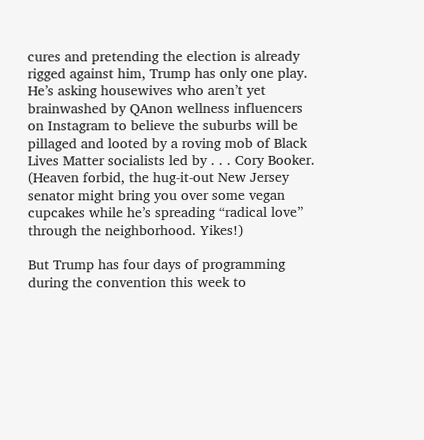cures and pretending the election is already rigged against him, Trump has only one play. He’s asking housewives who aren’t yet brainwashed by QAnon wellness influencers on Instagram to believe the suburbs will be pillaged and looted by a roving mob of Black Lives Matter socialists led by . . . Cory Booker. (Heaven forbid, the hug-it-out New Jersey senator might bring you over some vegan cupcakes while he’s spreading “radical love” through the neighborhood. Yikes!)

But Trump has four days of programming during the convention this week to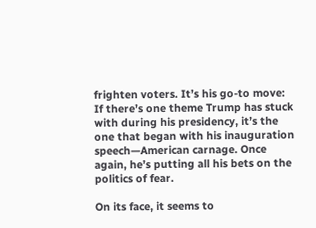frighten voters. It’s his go-to move: If there’s one theme Trump has stuck with during his presidency, it’s the one that began with his inauguration speech—American carnage. Once again, he’s putting all his bets on the politics of fear.

On its face, it seems to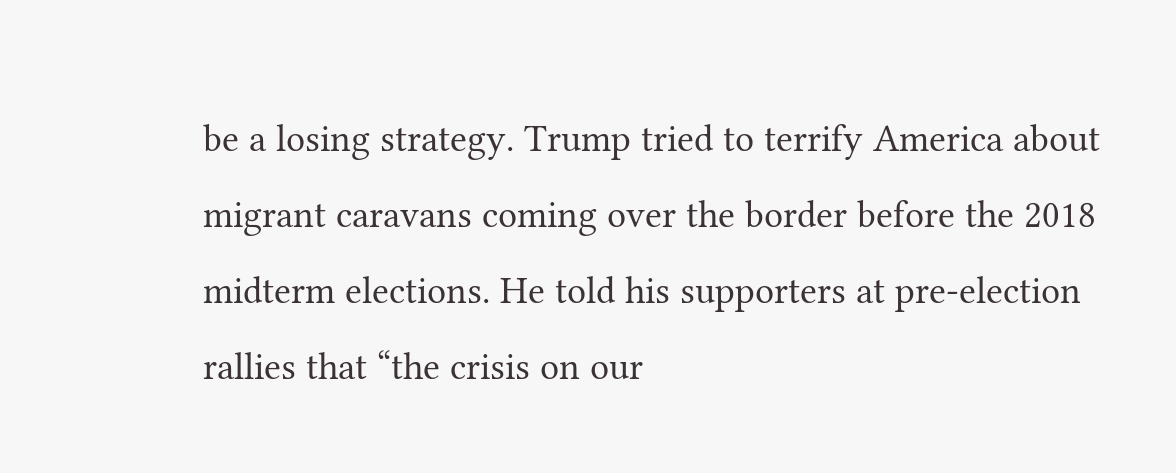be a losing strategy. Trump tried to terrify America about migrant caravans coming over the border before the 2018 midterm elections. He told his supporters at pre-election rallies that “the crisis on our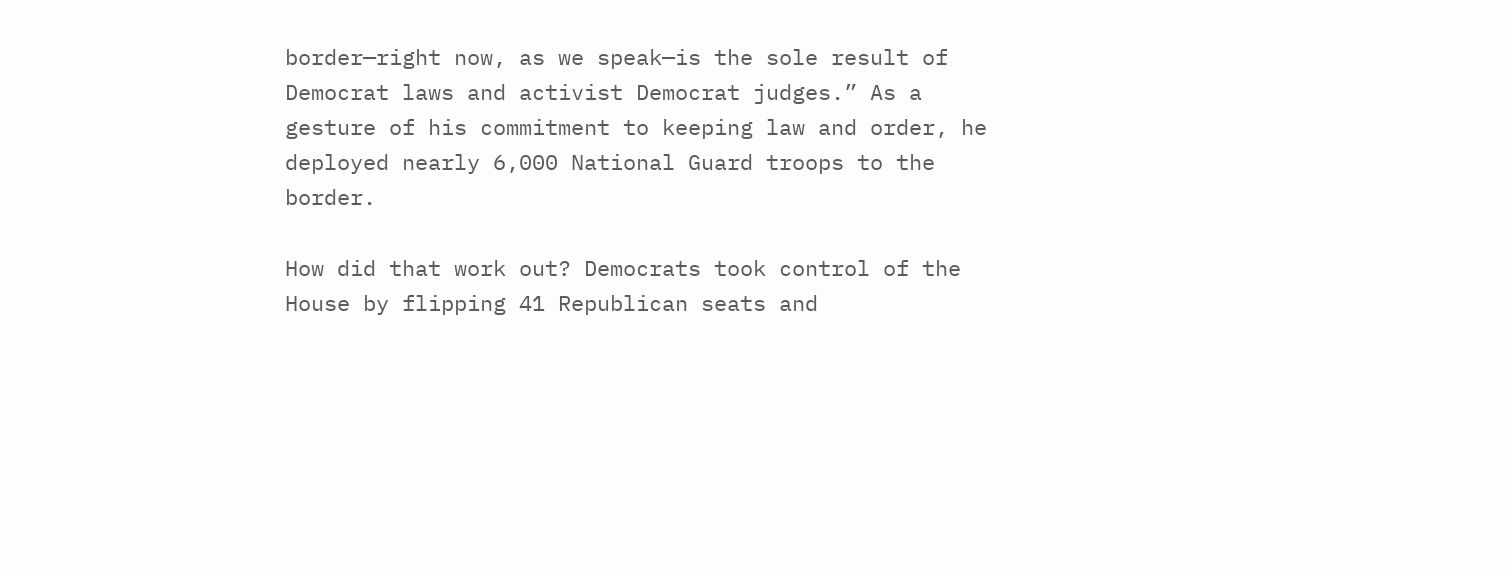border—right now, as we speak—is the sole result of Democrat laws and activist Democrat judges.” As a gesture of his commitment to keeping law and order, he deployed nearly 6,000 National Guard troops to the border.

How did that work out? Democrats took control of the House by flipping 41 Republican seats and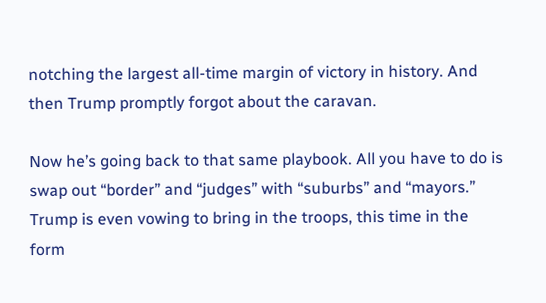notching the largest all-time margin of victory in history. And then Trump promptly forgot about the caravan.

Now he’s going back to that same playbook. All you have to do is swap out “border” and “judges” with “suburbs” and “mayors.” Trump is even vowing to bring in the troops, this time in the form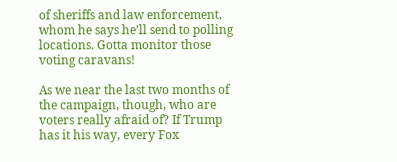of sheriffs and law enforcement, whom he says he’ll send to polling locations. Gotta monitor those voting caravans!

As we near the last two months of the campaign, though, who are voters really afraid of? If Trump has it his way, every Fox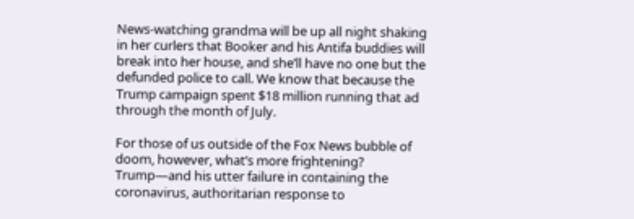News-watching grandma will be up all night shaking in her curlers that Booker and his Antifa buddies will break into her house, and she’ll have no one but the defunded police to call. We know that because the Trump campaign spent $18 million running that ad through the month of July.

For those of us outside of the Fox News bubble of doom, however, what’s more frightening? Trump—and his utter failure in containing the coronavirus, authoritarian response to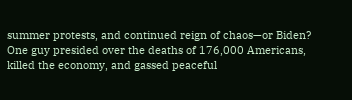summer protests, and continued reign of chaos—or Biden? One guy presided over the deaths of 176,000 Americans, killed the economy, and gassed peaceful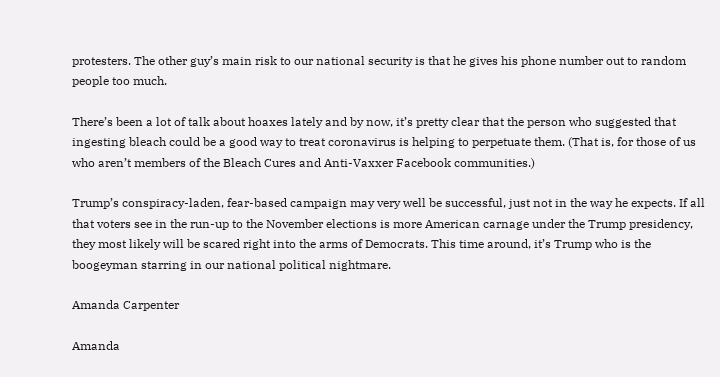protesters. The other guy’s main risk to our national security is that he gives his phone number out to random people too much.

There’s been a lot of talk about hoaxes lately and by now, it’s pretty clear that the person who suggested that ingesting bleach could be a good way to treat coronavirus is helping to perpetuate them. (That is, for those of us who aren’t members of the Bleach Cures and Anti-Vaxxer Facebook communities.)

Trump’s conspiracy-laden, fear-based campaign may very well be successful, just not in the way he expects. If all that voters see in the run-up to the November elections is more American carnage under the Trump presidency, they most likely will be scared right into the arms of Democrats. This time around, it’s Trump who is the boogeyman starring in our national political nightmare.

Amanda Carpenter

Amanda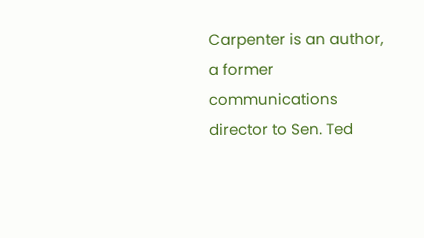Carpenter is an author, a former communications director to Sen. Ted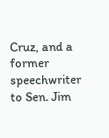Cruz, and a former speechwriter to Sen. Jim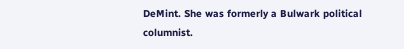DeMint. She was formerly a Bulwark political columnist.